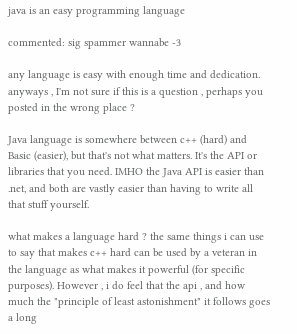java is an easy programming language

commented: sig spammer wannabe -3

any language is easy with enough time and dedication. anyways , I'm not sure if this is a question , perhaps you posted in the wrong place ?

Java language is somewhere between c++ (hard) and Basic (easier), but that's not what matters. It's the API or libraries that you need. IMHO the Java API is easier than .net, and both are vastly easier than having to write all that stuff yourself.

what makes a language hard ? the same things i can use to say that makes c++ hard can be used by a veteran in the language as what makes it powerful (for specific purposes). However , i do feel that the api , and how much the "principle of least astonishment" it follows goes a long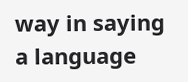way in saying a language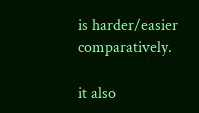is harder/easier comparatively.

it also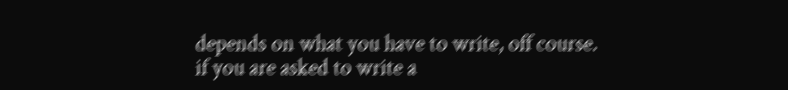depends on what you have to write, off course.
if you are asked to write a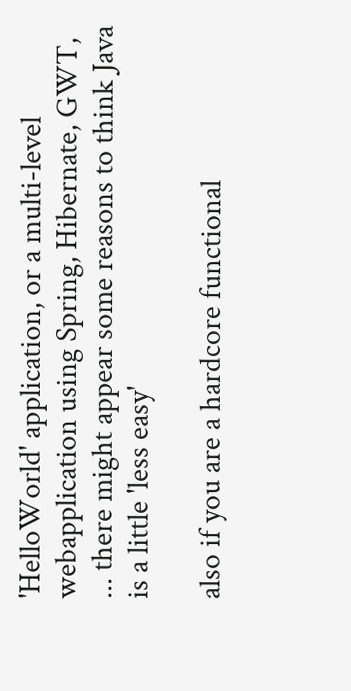'HelloWorld' application, or a multi-level webapplication using Spring, Hibernate, GWT, ... there might appear some reasons to think Java is a little 'less easy'

also if you are a hardcore functional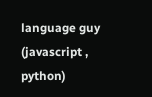language guy (javascript , python)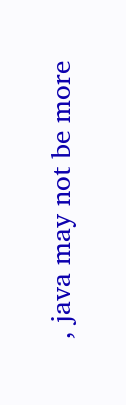, java may not be more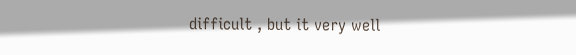difficult , but it very well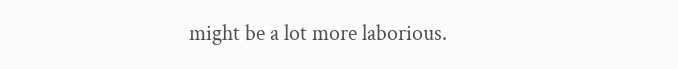might be a lot more laborious.